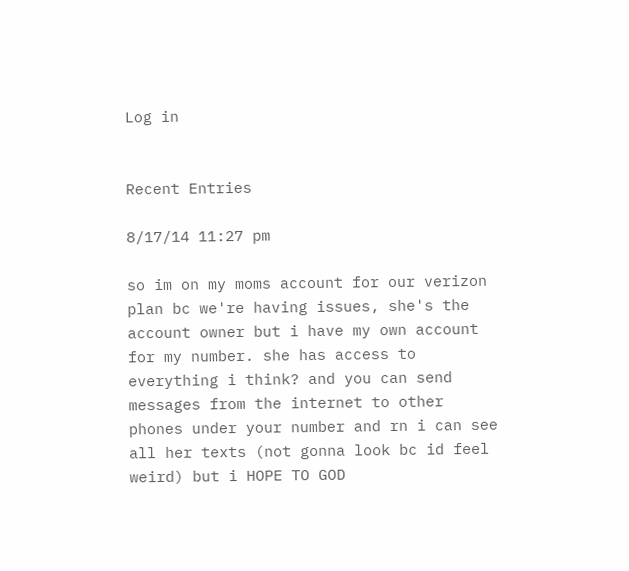Log in


Recent Entries

8/17/14 11:27 pm

so im on my moms account for our verizon plan bc we're having issues, she's the account owner but i have my own account for my number. she has access to everything i think? and you can send messages from the internet to other phones under your number and rn i can see all her texts (not gonna look bc id feel weird) but i HOPE TO GOD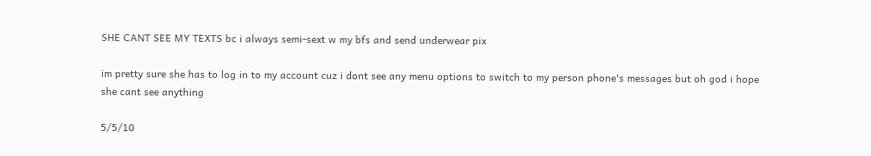SHE CANT SEE MY TEXTS bc i always semi-sext w my bfs and send underwear pix

im pretty sure she has to log in to my account cuz i dont see any menu options to switch to my person phone's messages but oh god i hope she cant see anything

5/5/10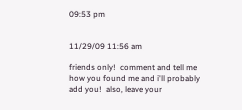09:53 pm


11/29/09 11:56 am

friends only!  comment and tell me how you found me and i'll probably add you!  also, leave your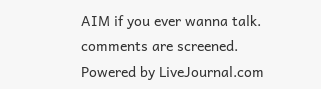AIM if you ever wanna talk.  comments are screened.
Powered by LiveJournal.com